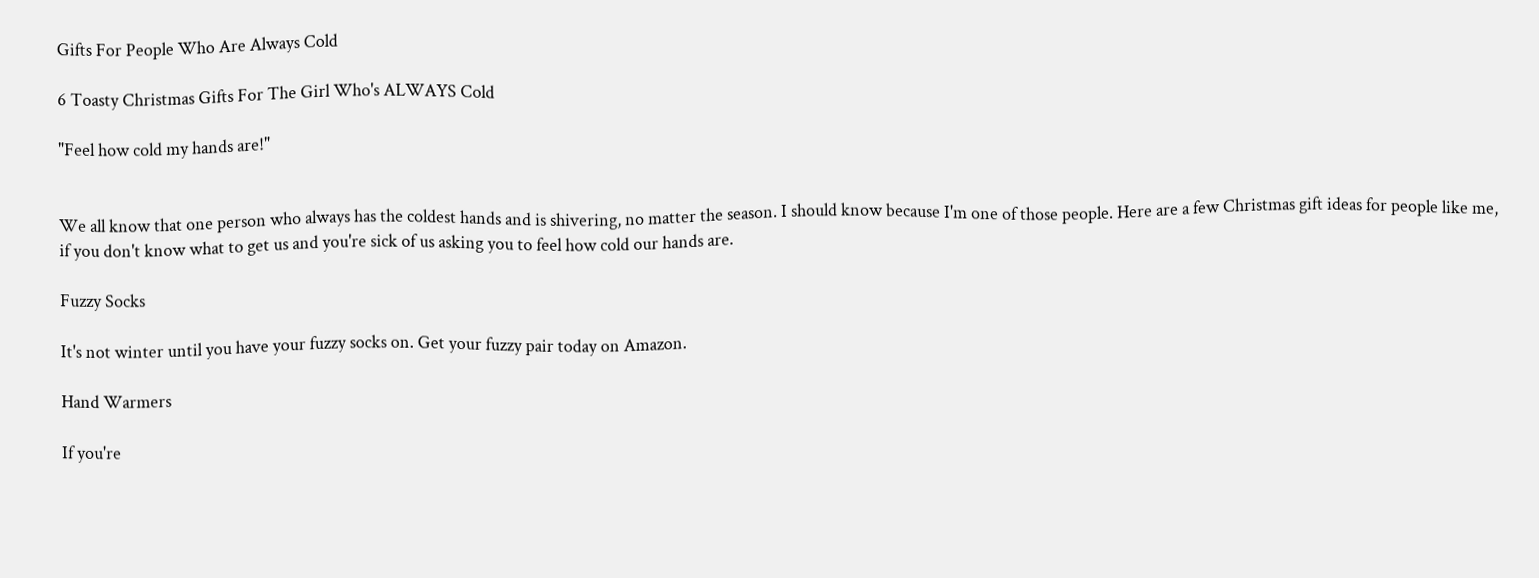Gifts For People Who Are Always Cold

6 Toasty Christmas Gifts For The Girl Who's ALWAYS Cold

"Feel how cold my hands are!"


We all know that one person who always has the coldest hands and is shivering, no matter the season. I should know because I'm one of those people. Here are a few Christmas gift ideas for people like me, if you don't know what to get us and you're sick of us asking you to feel how cold our hands are.

Fuzzy Socks

It's not winter until you have your fuzzy socks on. Get your fuzzy pair today on Amazon.

Hand Warmers

If you're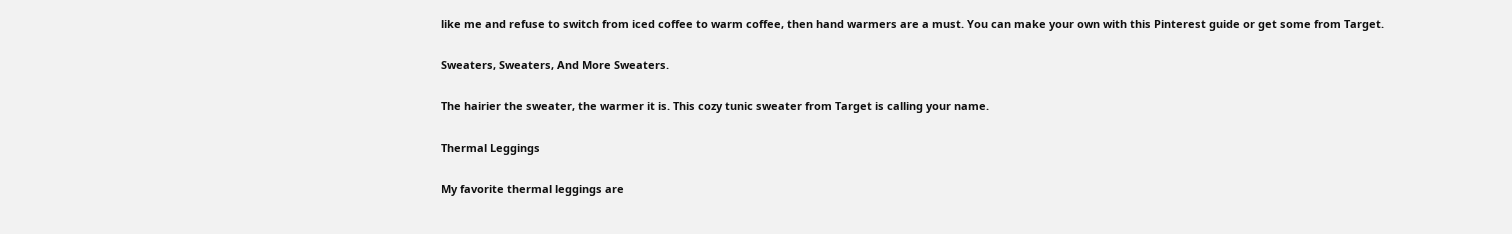like me and refuse to switch from iced coffee to warm coffee, then hand warmers are a must. You can make your own with this Pinterest guide or get some from Target.

Sweaters, Sweaters, And More Sweaters.

The hairier the sweater, the warmer it is. This cozy tunic sweater from Target is calling your name.

Thermal Leggings

My favorite thermal leggings are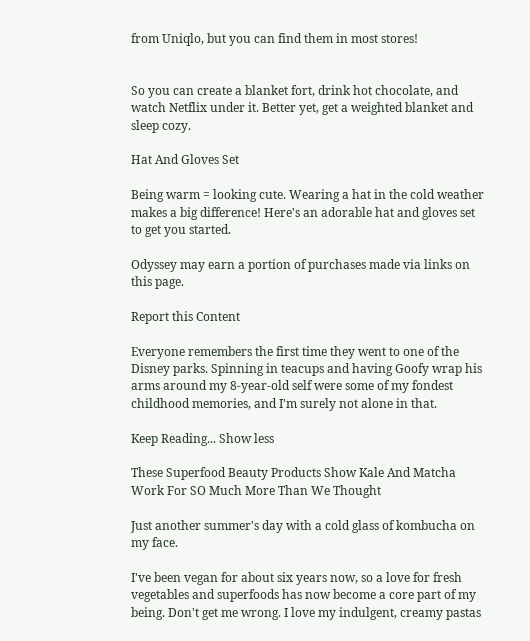from Uniqlo, but you can find them in most stores!


So you can create a blanket fort, drink hot chocolate, and watch Netflix under it. Better yet, get a weighted blanket and sleep cozy.

Hat And Gloves Set

Being warm = looking cute. Wearing a hat in the cold weather makes a big difference! Here's an adorable hat and gloves set to get you started.

Odyssey may earn a portion of purchases made via links on this page.

Report this Content

Everyone remembers the first time they went to one of the Disney parks. Spinning in teacups and having Goofy wrap his arms around my 8-year-old self were some of my fondest childhood memories, and I'm surely not alone in that.

Keep Reading... Show less

These Superfood Beauty Products Show Kale And Matcha Work For SO Much More Than We Thought

Just another summer's day with a cold glass of kombucha on my face.

I've been vegan for about six years now, so a love for fresh vegetables and superfoods has now become a core part of my being. Don't get me wrong. I love my indulgent, creamy pastas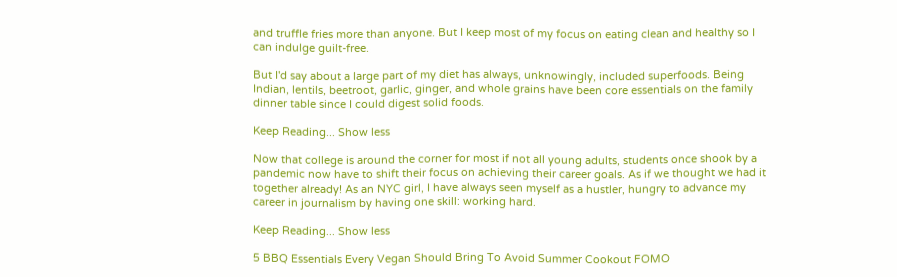and truffle fries more than anyone. But I keep most of my focus on eating clean and healthy so I can indulge guilt-free.

But I'd say about a large part of my diet has always, unknowingly, included superfoods. Being Indian, lentils, beetroot, garlic, ginger, and whole grains have been core essentials on the family dinner table since I could digest solid foods.

Keep Reading... Show less

Now that college is around the corner for most if not all young adults, students once shook by a pandemic now have to shift their focus on achieving their career goals. As if we thought we had it together already! As an NYC girl, I have always seen myself as a hustler, hungry to advance my career in journalism by having one skill: working hard.

Keep Reading... Show less

5 BBQ Essentials Every Vegan Should Bring To Avoid Summer Cookout FOMO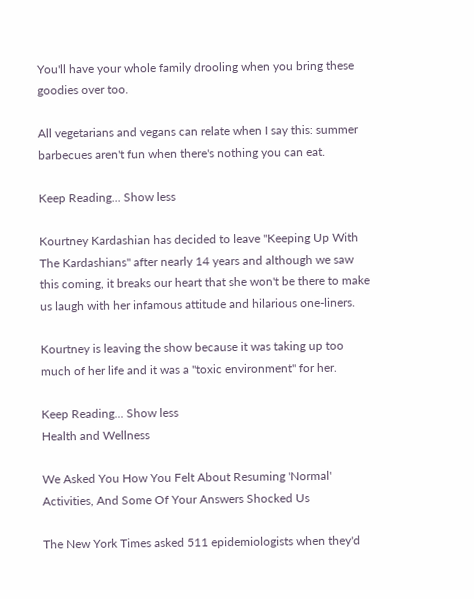You'll have your whole family drooling when you bring these goodies over too.

All vegetarians and vegans can relate when I say this: summer barbecues aren't fun when there's nothing you can eat.

Keep Reading... Show less

Kourtney Kardashian has decided to leave "Keeping Up With The Kardashians" after nearly 14 years and although we saw this coming, it breaks our heart that she won't be there to make us laugh with her infamous attitude and hilarious one-liners.

Kourtney is leaving the show because it was taking up too much of her life and it was a "toxic environment" for her.

Keep Reading... Show less
Health and Wellness

We Asked You How You Felt About Resuming 'Normal' Activities, And Some Of Your Answers Shocked Us

The New York Times asked 511 epidemiologists when they'd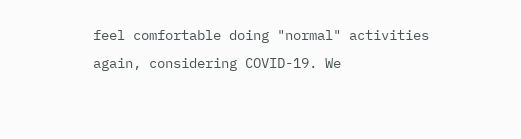feel comfortable doing "normal" activities again, considering COVID-19. We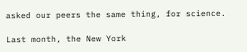asked our peers the same thing, for science.

Last month, the New York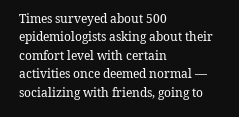Times surveyed about 500 epidemiologists asking about their comfort level with certain activities once deemed normal — socializing with friends, going to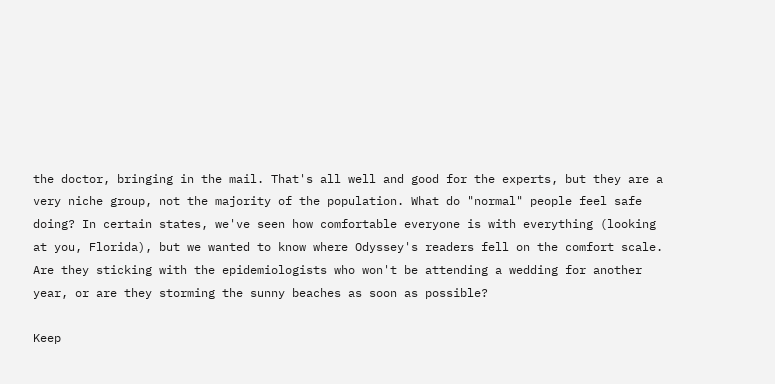the doctor, bringing in the mail. That's all well and good for the experts, but they are a very niche group, not the majority of the population. What do "normal" people feel safe doing? In certain states, we've seen how comfortable everyone is with everything (looking at you, Florida), but we wanted to know where Odyssey's readers fell on the comfort scale. Are they sticking with the epidemiologists who won't be attending a wedding for another year, or are they storming the sunny beaches as soon as possible?

Keep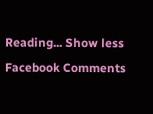Reading... Show less
Facebook Comments